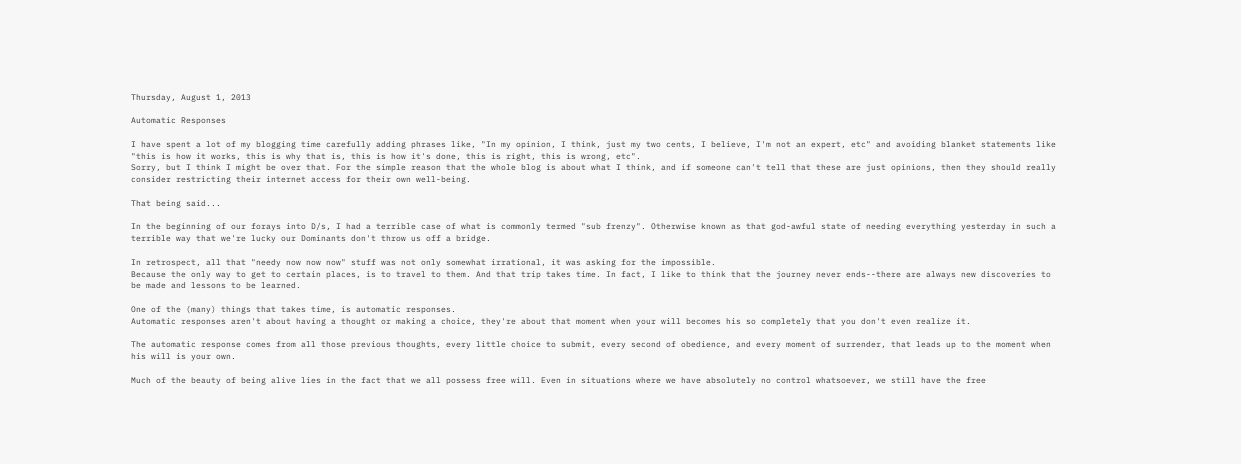Thursday, August 1, 2013

Automatic Responses

I have spent a lot of my blogging time carefully adding phrases like, "In my opinion, I think, just my two cents, I believe, I'm not an expert, etc" and avoiding blanket statements like "this is how it works, this is why that is, this is how it's done, this is right, this is wrong, etc".
Sorry, but I think I might be over that. For the simple reason that the whole blog is about what I think, and if someone can't tell that these are just opinions, then they should really consider restricting their internet access for their own well-being.

That being said...

In the beginning of our forays into D/s, I had a terrible case of what is commonly termed "sub frenzy". Otherwise known as that god-awful state of needing everything yesterday in such a terrible way that we're lucky our Dominants don't throw us off a bridge.

In retrospect, all that "needy now now now" stuff was not only somewhat irrational, it was asking for the impossible.
Because the only way to get to certain places, is to travel to them. And that trip takes time. In fact, I like to think that the journey never ends--there are always new discoveries to be made and lessons to be learned.

One of the (many) things that takes time, is automatic responses.
Automatic responses aren't about having a thought or making a choice, they're about that moment when your will becomes his so completely that you don't even realize it.

The automatic response comes from all those previous thoughts, every little choice to submit, every second of obedience, and every moment of surrender, that leads up to the moment when his will is your own.

Much of the beauty of being alive lies in the fact that we all possess free will. Even in situations where we have absolutely no control whatsoever, we still have the free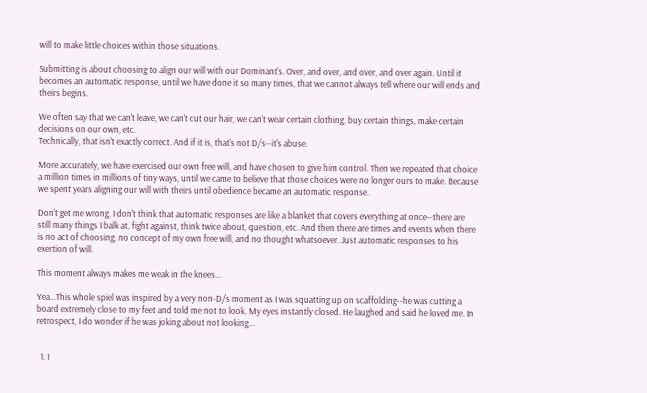will to make little choices within those situations.

Submitting is about choosing to align our will with our Dominant's. Over, and over, and over, and over again. Until it becomes an automatic response, until we have done it so many times, that we cannot always tell where our will ends and theirs begins.

We often say that we can't leave, we can't cut our hair, we can't wear certain clothing, buy certain things, make certain decisions on our own, etc.
Technically, that isn't exactly correct. And if it is, that's not D/s--it's abuse.

More accurately, we have exercised our own free will, and have chosen to give him control. Then we repeated that choice a million times in millions of tiny ways, until we came to believe that those choices were no longer ours to make. Because we spent years aligning our will with theirs until obedience became an automatic response.

Don't get me wrong, I don't think that automatic responses are like a blanket that covers everything at once--there are still many things I balk at, fight against, think twice about, question, etc. And then there are times and events when there is no act of choosing, no concept of my own free will, and no thought whatsoever. Just automatic responses to his exertion of will.

This moment always makes me weak in the knees...

Yea...This whole spiel was inspired by a very non-D/s moment as I was squatting up on scaffolding--he was cutting a board extremely close to my feet and told me not to look. My eyes instantly closed. He laughed and said he loved me. In retrospect, I do wonder if he was joking about not looking...


  1. I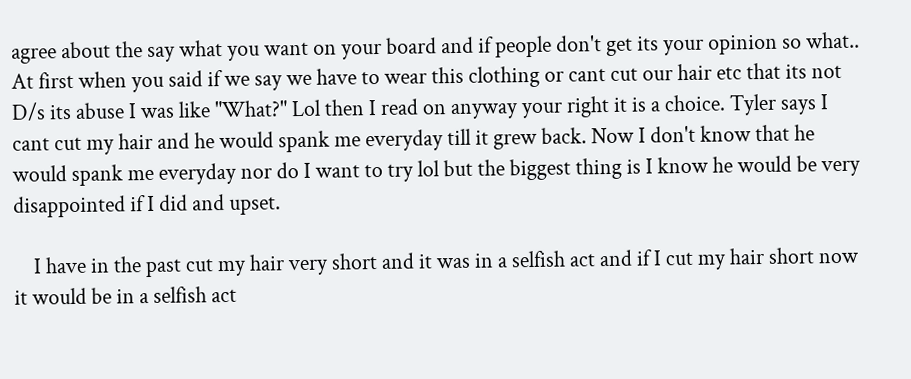agree about the say what you want on your board and if people don't get its your opinion so what.. At first when you said if we say we have to wear this clothing or cant cut our hair etc that its not D/s its abuse I was like "What?" Lol then I read on anyway your right it is a choice. Tyler says I cant cut my hair and he would spank me everyday till it grew back. Now I don't know that he would spank me everyday nor do I want to try lol but the biggest thing is I know he would be very disappointed if I did and upset.

    I have in the past cut my hair very short and it was in a selfish act and if I cut my hair short now it would be in a selfish act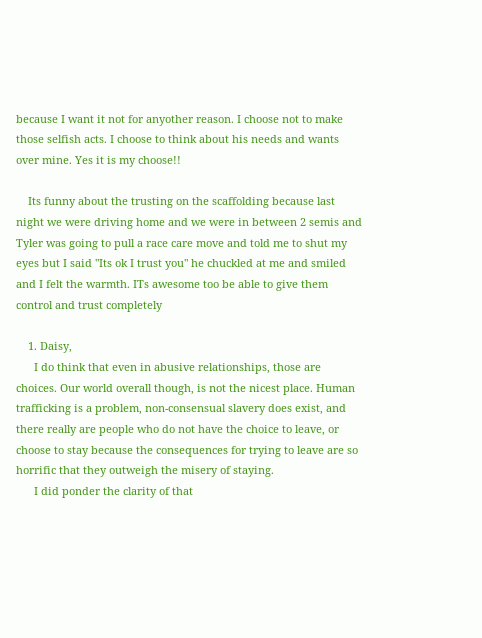because I want it not for anyother reason. I choose not to make those selfish acts. I choose to think about his needs and wants over mine. Yes it is my choose!!

    Its funny about the trusting on the scaffolding because last night we were driving home and we were in between 2 semis and Tyler was going to pull a race care move and told me to shut my eyes but I said "Its ok I trust you" he chuckled at me and smiled and I felt the warmth. ITs awesome too be able to give them control and trust completely

    1. Daisy,
      I do think that even in abusive relationships, those are choices. Our world overall though, is not the nicest place. Human trafficking is a problem, non-consensual slavery does exist, and there really are people who do not have the choice to leave, or choose to stay because the consequences for trying to leave are so horrific that they outweigh the misery of staying.
      I did ponder the clarity of that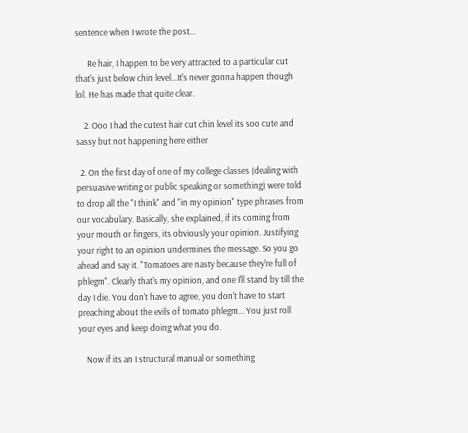sentence when I wrote the post...

      Re hair, I happen to be very attracted to a particular cut that's just below chin level...It's never gonna happen though lol. He has made that quite clear.

    2. Ooo I had the cutest hair cut chin level its soo cute and sassy but not happening here either

  2. On the first day of one of my college classes (dealing with persuasive writing or public speaking or something) were told to drop all the "I think" and "in my opinion" type phrases from our vocabulary. Basically, she explained, if its coming from your mouth or fingers, its obviously your opinion. Justifying your right to an opinion undermines the message. So you go ahead and say it. "Tomatoes are nasty because they're full of phlegm". Clearly that's my opinion, and one I'll stand by till the day I die. You don't have to agree, you don't have to start preaching about the evils of tomato phlegm... You just roll your eyes and keep doing what you do.

    Now if its an I structural manual or something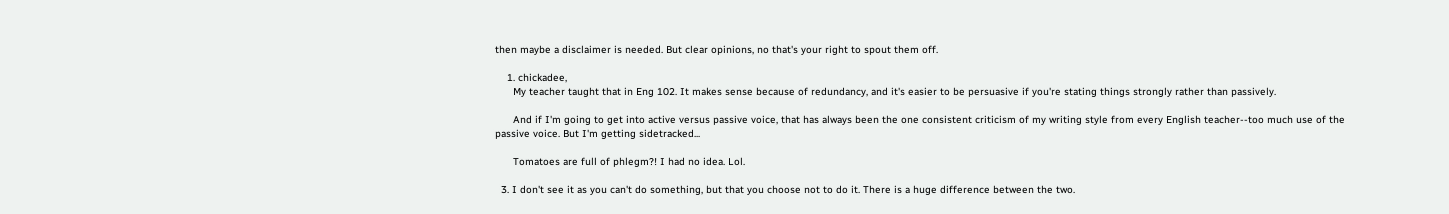then maybe a disclaimer is needed. But clear opinions, no that's your right to spout them off.

    1. chickadee,
      My teacher taught that in Eng 102. It makes sense because of redundancy, and it's easier to be persuasive if you're stating things strongly rather than passively.

      And if I'm going to get into active versus passive voice, that has always been the one consistent criticism of my writing style from every English teacher--too much use of the passive voice. But I'm getting sidetracked...

      Tomatoes are full of phlegm?! I had no idea. Lol.

  3. I don't see it as you can't do something, but that you choose not to do it. There is a huge difference between the two.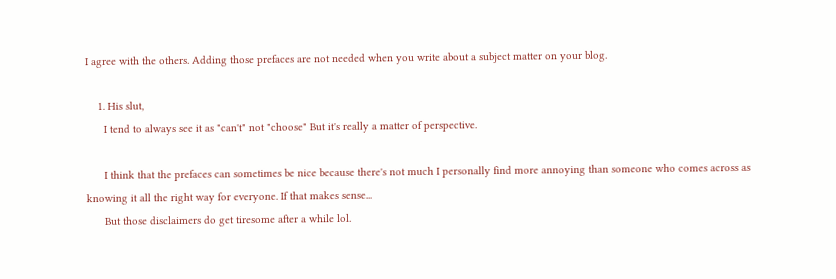I agree with the others. Adding those prefaces are not needed when you write about a subject matter on your blog.

    1. His slut,
      I tend to always see it as "can't" not "choose" But it's really a matter of perspective.

      I think that the prefaces can sometimes be nice because there's not much I personally find more annoying than someone who comes across as knowing it all the right way for everyone. If that makes sense...
      But those disclaimers do get tiresome after a while lol.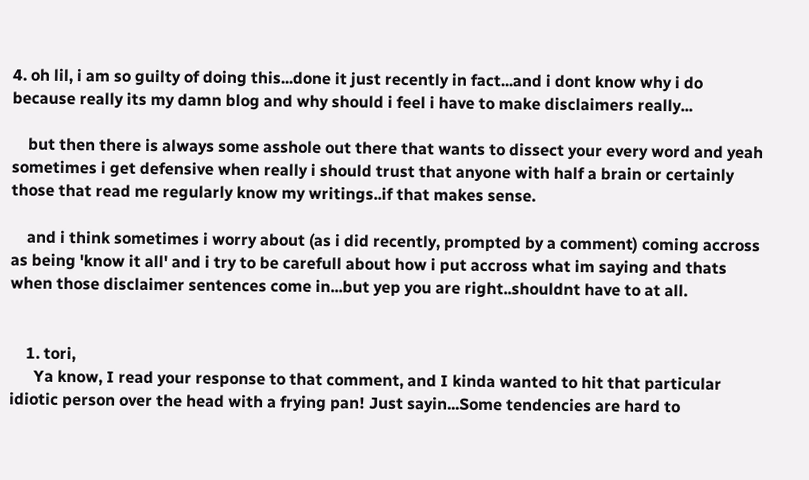4. oh lil, i am so guilty of doing this...done it just recently in fact...and i dont know why i do because really its my damn blog and why should i feel i have to make disclaimers really...

    but then there is always some asshole out there that wants to dissect your every word and yeah sometimes i get defensive when really i should trust that anyone with half a brain or certainly those that read me regularly know my writings..if that makes sense.

    and i think sometimes i worry about (as i did recently, prompted by a comment) coming accross as being 'know it all' and i try to be carefull about how i put accross what im saying and thats when those disclaimer sentences come in...but yep you are right..shouldnt have to at all.


    1. tori,
      Ya know, I read your response to that comment, and I kinda wanted to hit that particular idiotic person over the head with a frying pan! Just sayin...Some tendencies are hard to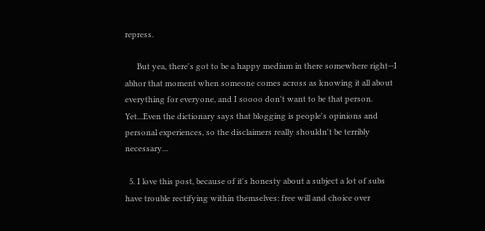repress.

      But yea, there's got to be a happy medium in there somewhere right--I abhor that moment when someone comes across as knowing it all about everything for everyone, and I soooo don't want to be that person. Yet...Even the dictionary says that blogging is people's opinions and personal experiences, so the disclaimers really shouldn't be terribly necessary...

  5. I love this post, because of it's honesty about a subject a lot of subs have trouble rectifying within themselves: free will and choice over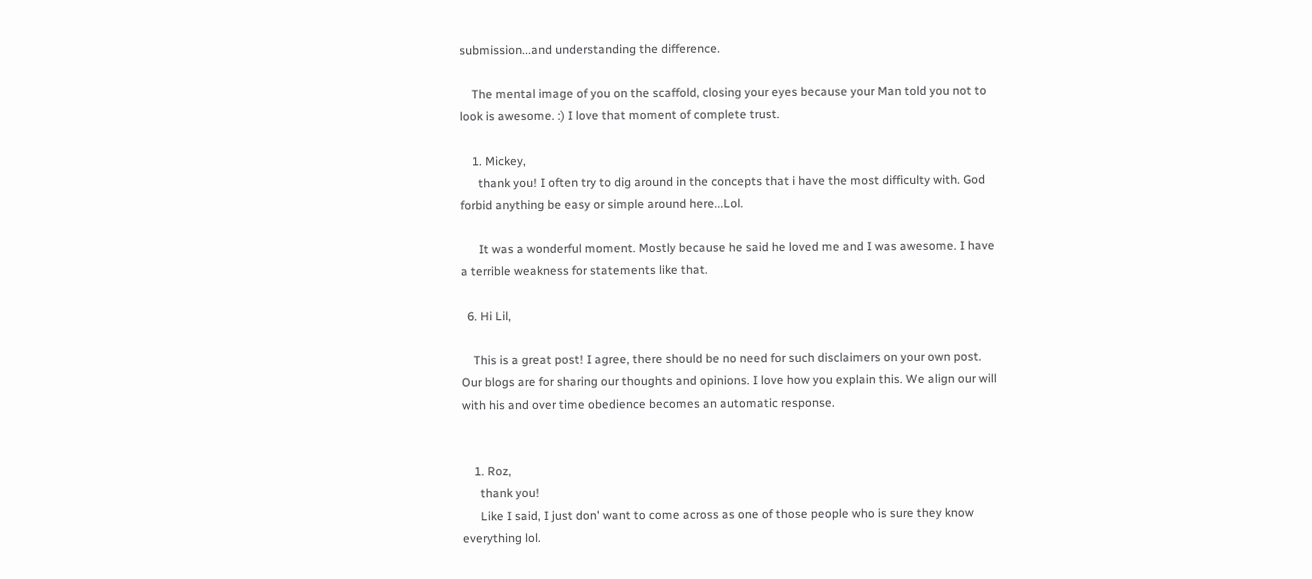submission...and understanding the difference.

    The mental image of you on the scaffold, closing your eyes because your Man told you not to look is awesome. :) I love that moment of complete trust.

    1. Mickey,
      thank you! I often try to dig around in the concepts that i have the most difficulty with. God forbid anything be easy or simple around here...Lol.

      It was a wonderful moment. Mostly because he said he loved me and I was awesome. I have a terrible weakness for statements like that.

  6. Hi Lil,

    This is a great post! I agree, there should be no need for such disclaimers on your own post. Our blogs are for sharing our thoughts and opinions. I love how you explain this. We align our will with his and over time obedience becomes an automatic response.


    1. Roz,
      thank you!
      Like I said, I just don' want to come across as one of those people who is sure they know everything lol.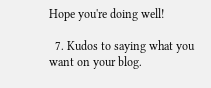Hope you're doing well!

  7. Kudos to saying what you want on your blog.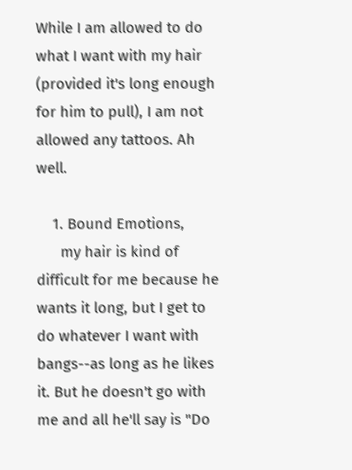While I am allowed to do what I want with my hair (provided it's long enough for him to pull), I am not allowed any tattoos. Ah well.

    1. Bound Emotions,
      my hair is kind of difficult for me because he wants it long, but I get to do whatever I want with bangs--as long as he likes it. But he doesn't go with me and all he'll say is "Do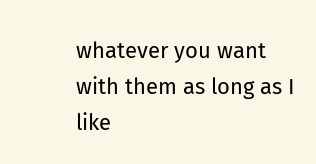whatever you want with them as long as I like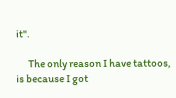it".

      The only reason I have tattoos, is because I got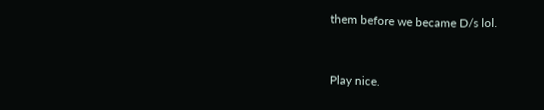them before we became D/s lol.


Play nice.